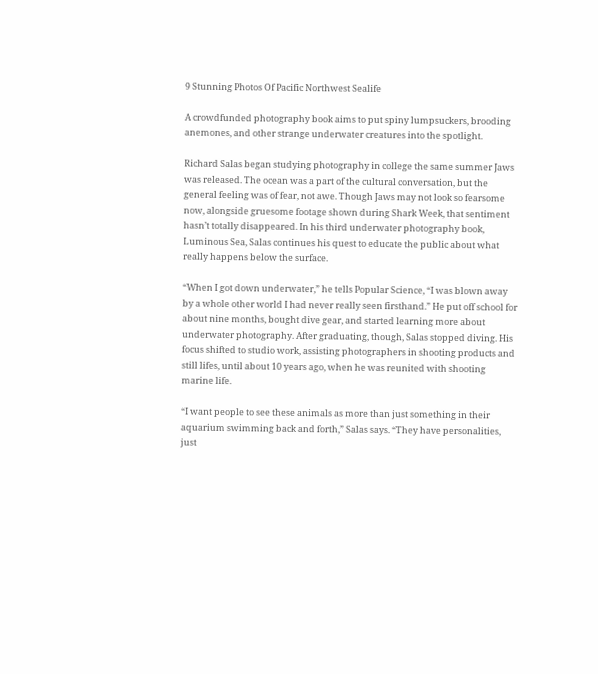9 Stunning Photos Of Pacific Northwest Sealife

A crowdfunded photography book aims to put spiny lumpsuckers, brooding anemones, and other strange underwater creatures into the spotlight.

Richard Salas began studying photography in college the same summer Jaws was released. The ocean was a part of the cultural conversation, but the general feeling was of fear, not awe. Though Jaws may not look so fearsome now, alongside gruesome footage shown during Shark Week, that sentiment hasn’t totally disappeared. In his third underwater photography book, Luminous Sea, Salas continues his quest to educate the public about what really happens below the surface.

“When I got down underwater,” he tells Popular Science, “I was blown away by a whole other world I had never really seen firsthand.” He put off school for about nine months, bought dive gear, and started learning more about underwater photography. After graduating, though, Salas stopped diving. His focus shifted to studio work, assisting photographers in shooting products and still lifes, until about 10 years ago, when he was reunited with shooting marine life.

“I want people to see these animals as more than just something in their aquarium swimming back and forth,” Salas says. “They have personalities, just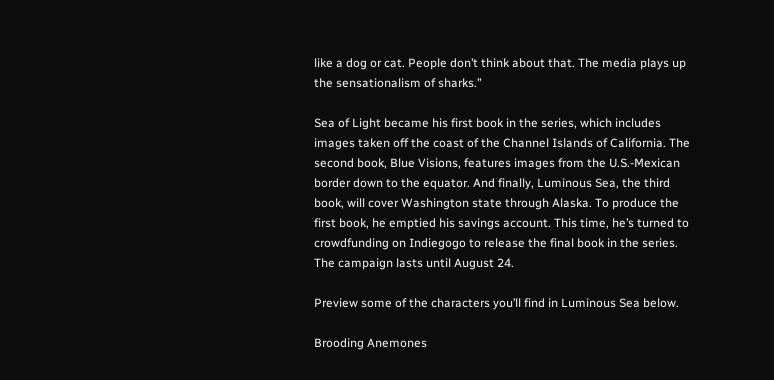like a dog or cat. People don’t think about that. The media plays up the sensationalism of sharks.”

Sea of Light became his first book in the series, which includes images taken off the coast of the Channel Islands of California. The second book, Blue Visions, features images from the U.S.-Mexican border down to the equator. And finally, Luminous Sea, the third book, will cover Washington state through Alaska. To produce the first book, he emptied his savings account. This time, he’s turned to crowdfunding on Indiegogo to release the final book in the series. The campaign lasts until August 24.

Preview some of the characters you’ll find in Luminous Sea below.

Brooding Anemones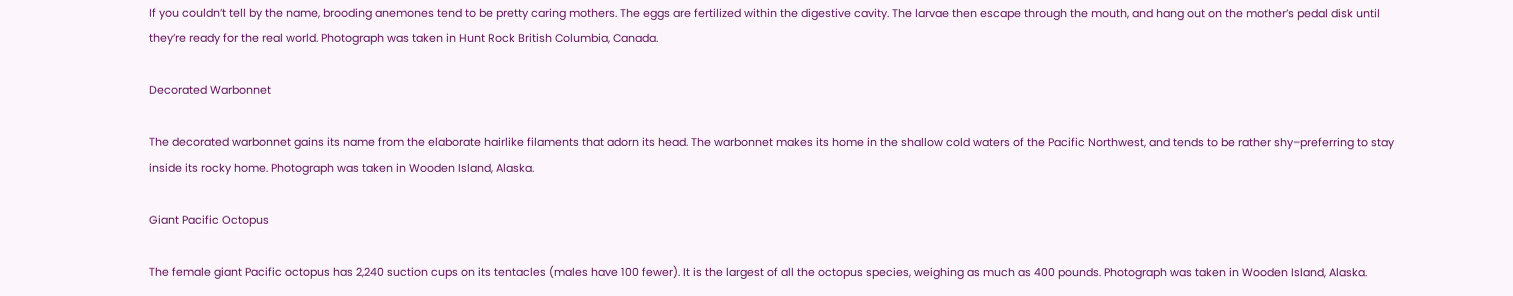If you couldn’t tell by the name, brooding anemones tend to be pretty caring mothers. The eggs are fertilized within the digestive cavity. The larvae then escape through the mouth, and hang out on the mother’s pedal disk until they’re ready for the real world. Photograph was taken in Hunt Rock British Columbia, Canada.

Decorated Warbonnet

The decorated warbonnet gains its name from the elaborate hairlike filaments that adorn its head. The warbonnet makes its home in the shallow cold waters of the Pacific Northwest, and tends to be rather shy–preferring to stay inside its rocky home. Photograph was taken in Wooden Island, Alaska.

Giant Pacific Octopus

The female giant Pacific octopus has 2,240 suction cups on its tentacles (males have 100 fewer). It is the largest of all the octopus species, weighing as much as 400 pounds. Photograph was taken in Wooden Island, Alaska.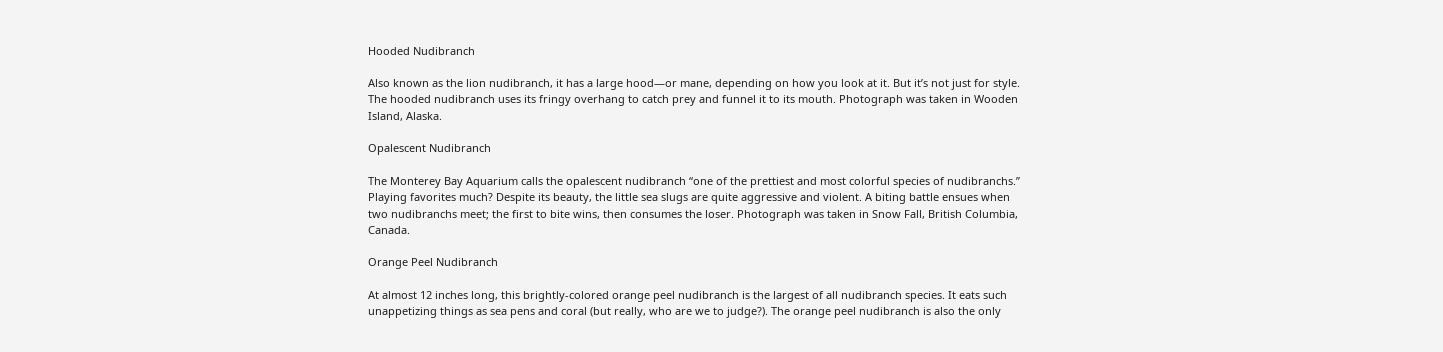Hooded Nudibranch

Also known as the lion nudibranch, it has a large hood—or mane, depending on how you look at it. But it’s not just for style. The hooded nudibranch uses its fringy overhang to catch prey and funnel it to its mouth. Photograph was taken in Wooden Island, Alaska.

Opalescent Nudibranch

The Monterey Bay Aquarium calls the opalescent nudibranch “one of the prettiest and most colorful species of nudibranchs.” Playing favorites much? Despite its beauty, the little sea slugs are quite aggressive and violent. A biting battle ensues when two nudibranchs meet; the first to bite wins, then consumes the loser. Photograph was taken in Snow Fall, British Columbia, Canada.

Orange Peel Nudibranch

At almost 12 inches long, this brightly-colored orange peel nudibranch is the largest of all nudibranch species. It eats such unappetizing things as sea pens and coral (but really, who are we to judge?). The orange peel nudibranch is also the only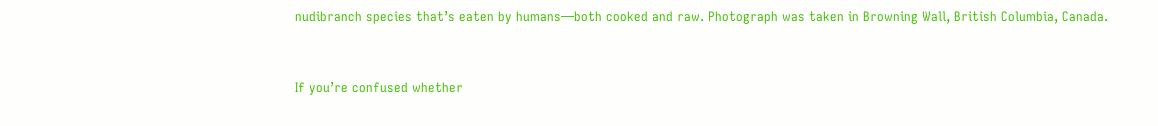nudibranch species that’s eaten by humans—both cooked and raw. Photograph was taken in Browning Wall, British Columbia, Canada.


If you’re confused whether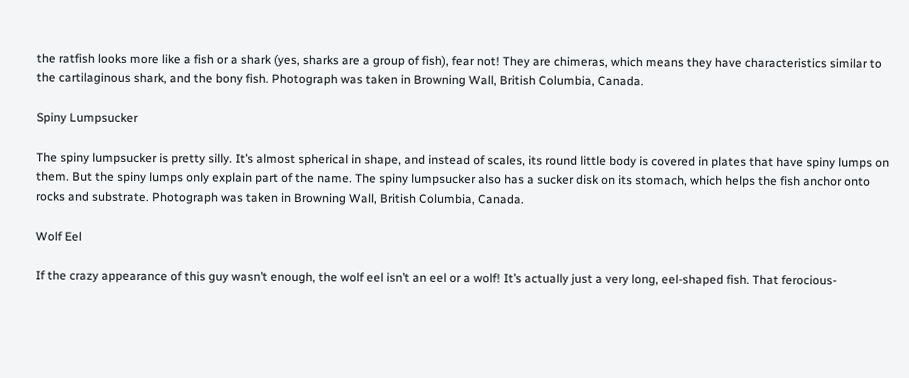the ratfish looks more like a fish or a shark (yes, sharks are a group of fish), fear not! They are chimeras, which means they have characteristics similar to the cartilaginous shark, and the bony fish. Photograph was taken in Browning Wall, British Columbia, Canada.

Spiny Lumpsucker

The spiny lumpsucker is pretty silly. It’s almost spherical in shape, and instead of scales, its round little body is covered in plates that have spiny lumps on them. But the spiny lumps only explain part of the name. The spiny lumpsucker also has a sucker disk on its stomach, which helps the fish anchor onto rocks and substrate. Photograph was taken in Browning Wall, British Columbia, Canada.

Wolf Eel

If the crazy appearance of this guy wasn’t enough, the wolf eel isn’t an eel or a wolf! It’s actually just a very long, eel-shaped fish. That ferocious-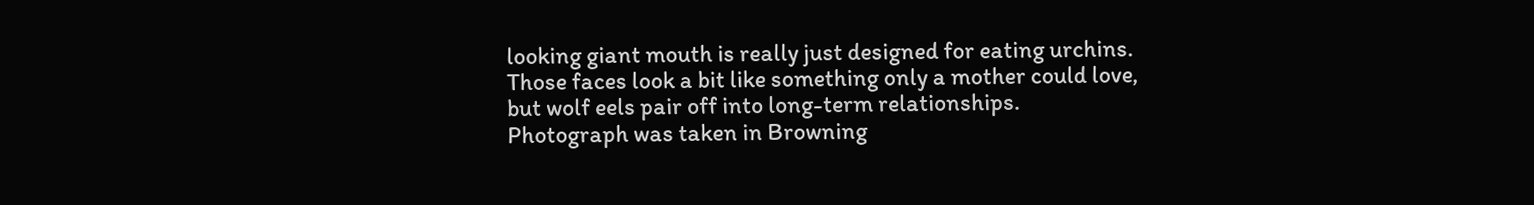looking giant mouth is really just designed for eating urchins. Those faces look a bit like something only a mother could love, but wolf eels pair off into long-term relationships. Photograph was taken in Browning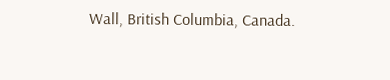Wall, British Columbia, Canada.